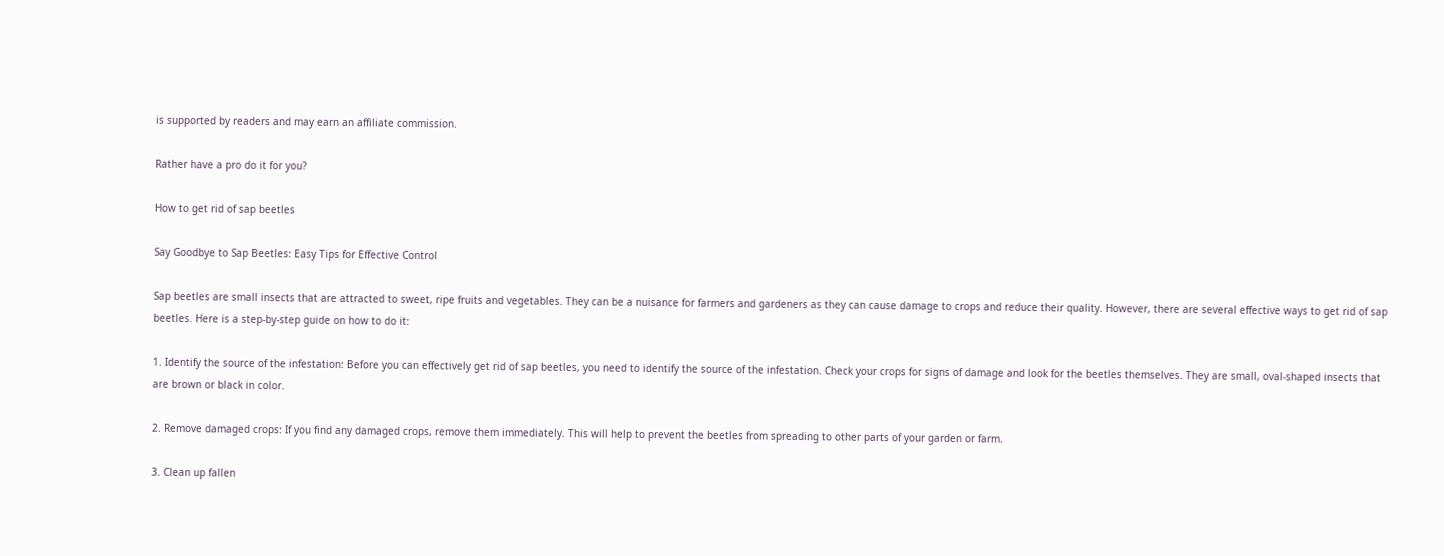is supported by readers and may earn an affiliate commission.

Rather have a pro do it for you?

How to get rid of sap beetles

Say Goodbye to Sap Beetles: Easy Tips for Effective Control

Sap beetles are small insects that are attracted to sweet, ripe fruits and vegetables. They can be a nuisance for farmers and gardeners as they can cause damage to crops and reduce their quality. However, there are several effective ways to get rid of sap beetles. Here is a step-by-step guide on how to do it:

1. Identify the source of the infestation: Before you can effectively get rid of sap beetles, you need to identify the source of the infestation. Check your crops for signs of damage and look for the beetles themselves. They are small, oval-shaped insects that are brown or black in color.

2. Remove damaged crops: If you find any damaged crops, remove them immediately. This will help to prevent the beetles from spreading to other parts of your garden or farm.

3. Clean up fallen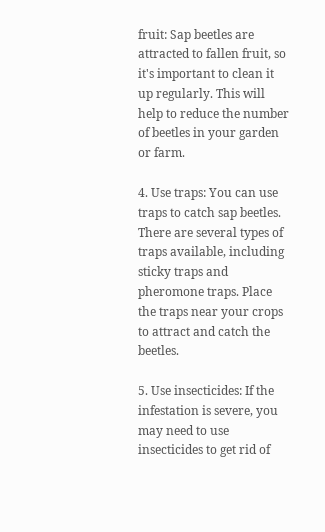fruit: Sap beetles are attracted to fallen fruit, so it's important to clean it up regularly. This will help to reduce the number of beetles in your garden or farm.

4. Use traps: You can use traps to catch sap beetles. There are several types of traps available, including sticky traps and pheromone traps. Place the traps near your crops to attract and catch the beetles.

5. Use insecticides: If the infestation is severe, you may need to use insecticides to get rid of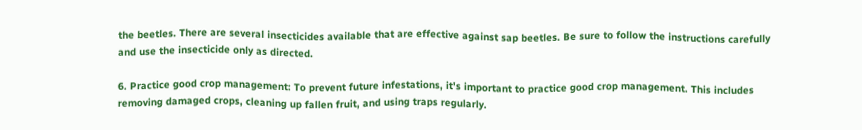the beetles. There are several insecticides available that are effective against sap beetles. Be sure to follow the instructions carefully and use the insecticide only as directed.

6. Practice good crop management: To prevent future infestations, it's important to practice good crop management. This includes removing damaged crops, cleaning up fallen fruit, and using traps regularly.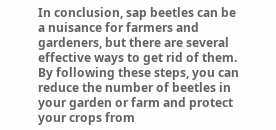In conclusion, sap beetles can be a nuisance for farmers and gardeners, but there are several effective ways to get rid of them. By following these steps, you can reduce the number of beetles in your garden or farm and protect your crops from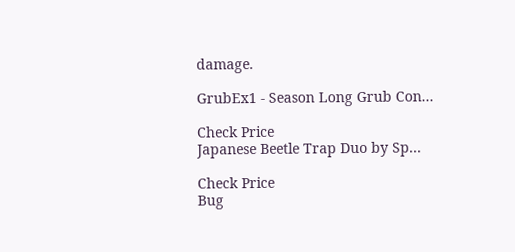damage.

GrubEx1 - Season Long Grub Con...

Check Price
Japanese Beetle Trap Duo by Sp...

Check Price
Bug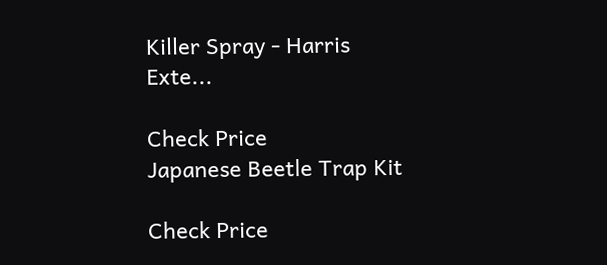Killer Spray - Harris Exte...

Check Price
Japanese Beetle Trap Kit

Check Price